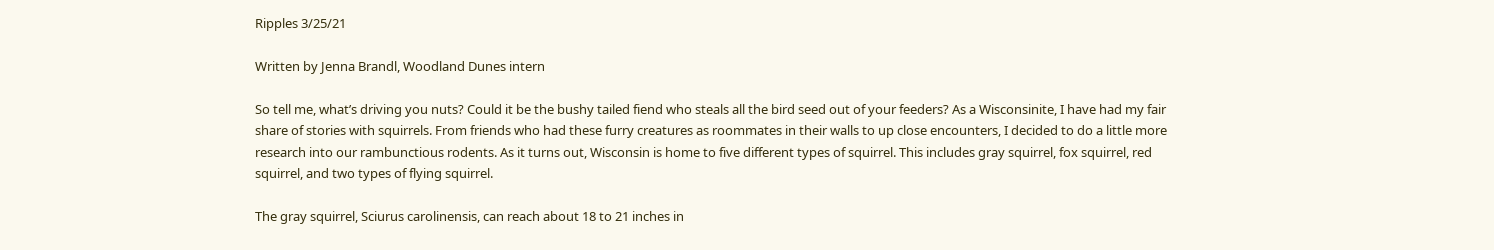Ripples 3/25/21

Written by Jenna Brandl, Woodland Dunes intern

So tell me, what’s driving you nuts? Could it be the bushy tailed fiend who steals all the bird seed out of your feeders? As a Wisconsinite, I have had my fair share of stories with squirrels. From friends who had these furry creatures as roommates in their walls to up close encounters, I decided to do a little more research into our rambunctious rodents. As it turns out, Wisconsin is home to five different types of squirrel. This includes gray squirrel, fox squirrel, red squirrel, and two types of flying squirrel.

The gray squirrel, Sciurus carolinensis, can reach about 18 to 21 inches in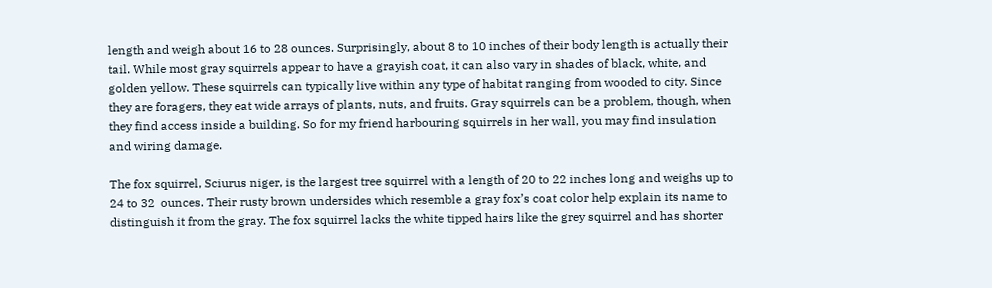length and weigh about 16 to 28 ounces. Surprisingly, about 8 to 10 inches of their body length is actually their tail. While most gray squirrels appear to have a grayish coat, it can also vary in shades of black, white, and golden yellow. These squirrels can typically live within any type of habitat ranging from wooded to city. Since they are foragers, they eat wide arrays of plants, nuts, and fruits. Gray squirrels can be a problem, though, when they find access inside a building. So for my friend harbouring squirrels in her wall, you may find insulation and wiring damage.

The fox squirrel, Sciurus niger, is the largest tree squirrel with a length of 20 to 22 inches long and weighs up to 24 to 32  ounces. Their rusty brown undersides which resemble a gray fox’s coat color help explain its name to distinguish it from the gray. The fox squirrel lacks the white tipped hairs like the grey squirrel and has shorter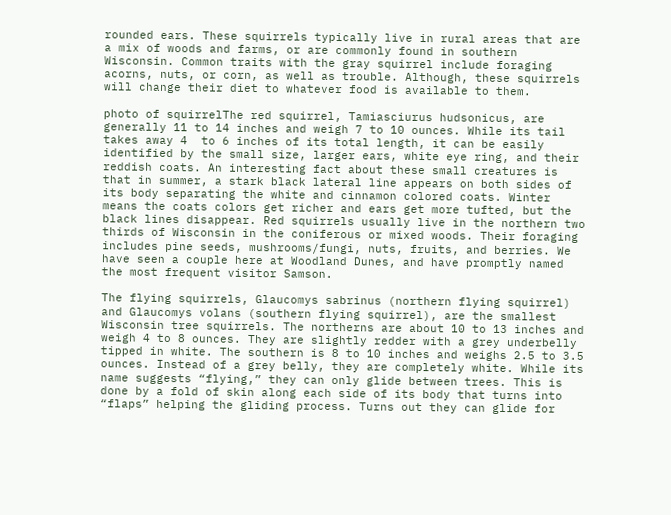rounded ears. These squirrels typically live in rural areas that are a mix of woods and farms, or are commonly found in southern Wisconsin. Common traits with the gray squirrel include foraging acorns, nuts, or corn, as well as trouble. Although, these squirrels will change their diet to whatever food is available to them.

photo of squirrelThe red squirrel, Tamiasciurus hudsonicus, are generally 11 to 14 inches and weigh 7 to 10 ounces. While its tail takes away 4  to 6 inches of its total length, it can be easily identified by the small size, larger ears, white eye ring, and their reddish coats. An interesting fact about these small creatures is that in summer, a stark black lateral line appears on both sides of its body separating the white and cinnamon colored coats. Winter means the coats colors get richer and ears get more tufted, but the black lines disappear. Red squirrels usually live in the northern two thirds of Wisconsin in the coniferous or mixed woods. Their foraging includes pine seeds, mushrooms/fungi, nuts, fruits, and berries. We have seen a couple here at Woodland Dunes, and have promptly named the most frequent visitor Samson.

The flying squirrels, Glaucomys sabrinus (northern flying squirrel) and Glaucomys volans (southern flying squirrel), are the smallest Wisconsin tree squirrels. The northerns are about 10 to 13 inches and weigh 4 to 8 ounces. They are slightly redder with a grey underbelly tipped in white. The southern is 8 to 10 inches and weighs 2.5 to 3.5 ounces. Instead of a grey belly, they are completely white. While its name suggests “flying,” they can only glide between trees. This is done by a fold of skin along each side of its body that turns into “flaps” helping the gliding process. Turns out they can glide for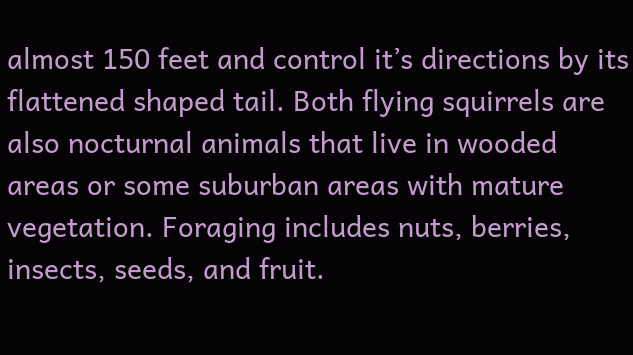almost 150 feet and control it’s directions by its flattened shaped tail. Both flying squirrels are also nocturnal animals that live in wooded areas or some suburban areas with mature vegetation. Foraging includes nuts, berries, insects, seeds, and fruit.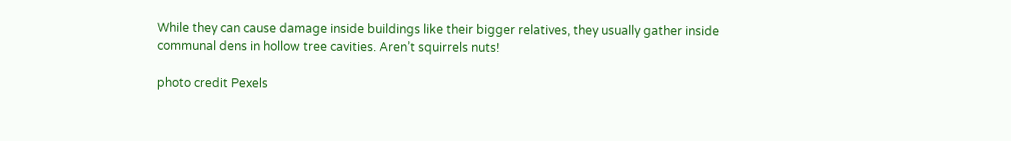While they can cause damage inside buildings like their bigger relatives, they usually gather inside communal dens in hollow tree cavities. Aren’t squirrels nuts!

photo credit Pexels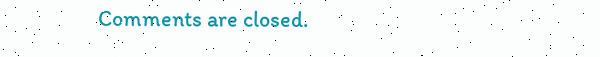Comments are closed.